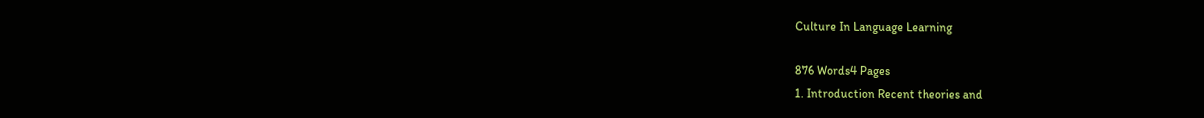Culture In Language Learning

876 Words4 Pages
1. Introduction Recent theories and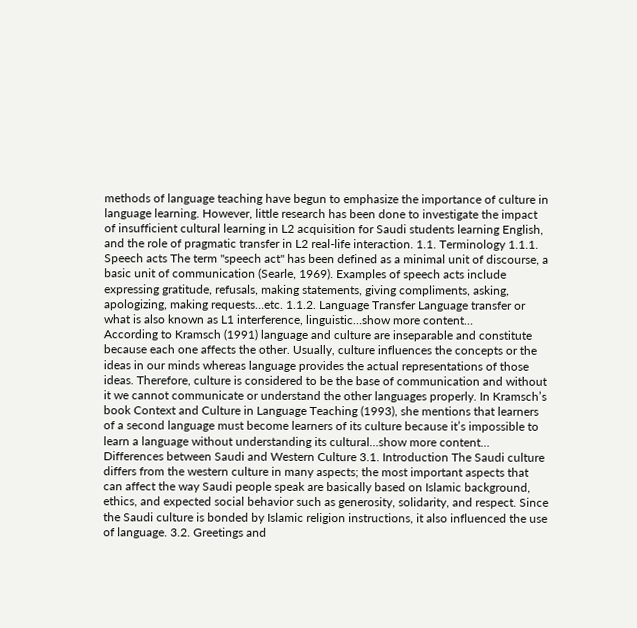methods of language teaching have begun to emphasize the importance of culture in language learning. However, little research has been done to investigate the impact of insufficient cultural learning in L2 acquisition for Saudi students learning English, and the role of pragmatic transfer in L2 real-life interaction. 1.1. Terminology 1.1.1. Speech acts The term "speech act" has been defined as a minimal unit of discourse, a basic unit of communication (Searle, 1969). Examples of speech acts include expressing gratitude, refusals, making statements, giving compliments, asking, apologizing, making requests…etc. 1.1.2. Language Transfer Language transfer or what is also known as L1 interference, linguistic…show more content…
According to Kramsch (1991) language and culture are inseparable and constitute because each one affects the other. Usually, culture influences the concepts or the ideas in our minds whereas language provides the actual representations of those ideas. Therefore, culture is considered to be the base of communication and without it we cannot communicate or understand the other languages properly. In Kramsch’s book Context and Culture in Language Teaching (1993), she mentions that learners of a second language must become learners of its culture because it’s impossible to learn a language without understanding its cultural…show more content…
Differences between Saudi and Western Culture 3.1. Introduction The Saudi culture differs from the western culture in many aspects; the most important aspects that can affect the way Saudi people speak are basically based on Islamic background, ethics, and expected social behavior such as generosity, solidarity, and respect. Since the Saudi culture is bonded by Islamic religion instructions, it also influenced the use of language. 3.2. Greetings and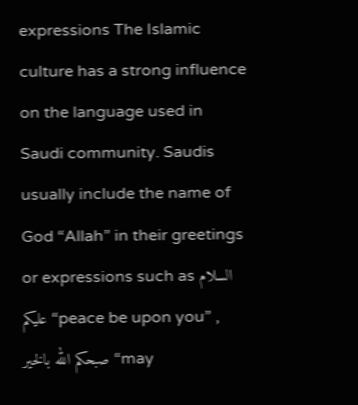expressions The Islamic culture has a strong influence on the language used in Saudi community. Saudis usually include the name of God “Allah” in their greetings or expressions such as السلام عليكم “peace be upon you” , صبحكم الله بالخير “may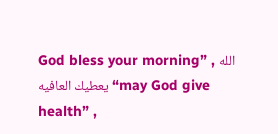God bless your morning” , الله يعطيك العافيه “may God give health” ,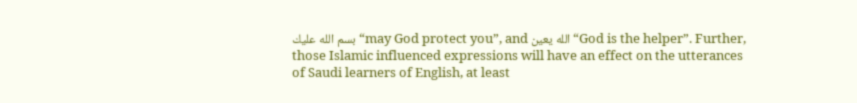بسم الله عليك “may God protect you”, and الله يعين “God is the helper”. Further, those Islamic influenced expressions will have an effect on the utterances of Saudi learners of English, at least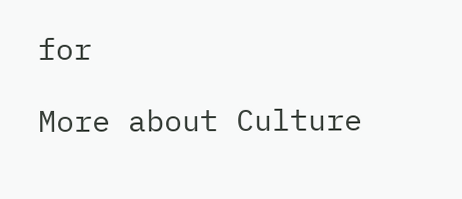for

More about Culture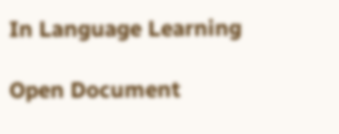In Language Learning

Open Document